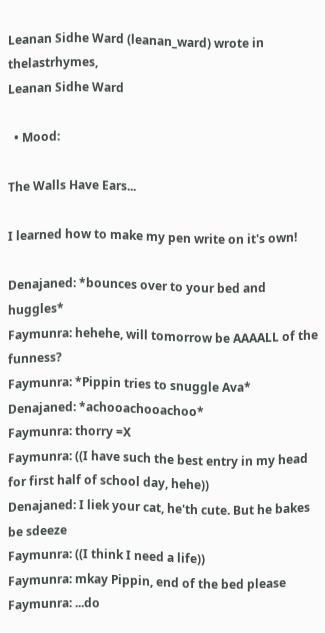Leanan Sidhe Ward (leanan_ward) wrote in thelastrhymes,
Leanan Sidhe Ward

  • Mood:

The Walls Have Ears...

I learned how to make my pen write on it's own!

Denajaned: *bounces over to your bed and huggles*
Faymunra: hehehe, will tomorrow be AAAALL of the funness?
Faymunra: *Pippin tries to snuggle Ava*
Denajaned: *achooachooachoo*
Faymunra: thorry =X
Faymunra: ((I have such the best entry in my head for first half of school day, hehe))
Denajaned: I liek your cat, he'th cute. But he bakes be sdeeze
Faymunra: ((I think I need a life))
Faymunra: mkay Pippin, end of the bed please
Faymunra: ...do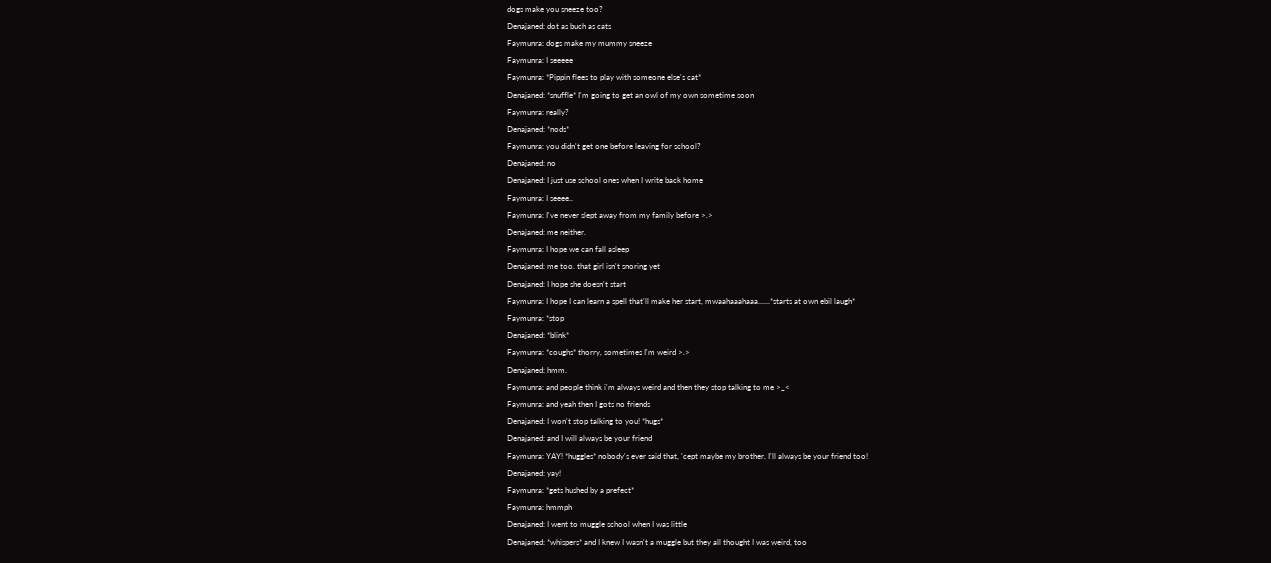dogs make you sneeze too?
Denajaned: dot as buch as cats
Faymunra: dogs make my mummy sneeze
Faymunra: I seeeee
Faymunra: *Pippin flees to play with someone else's cat*
Denajaned: *snuffle* I'm going to get an owl of my own sometime soon
Faymunra: really?
Denajaned: *nods*
Faymunra: you didn't get one before leaving for school?
Denajaned: no
Denajaned: I just use school ones when I write back home
Faymunra: I seeee..
Faymunra: I've never slept away from my family before >.>
Denajaned: me neither.
Faymunra: I hope we can fall asleep
Denajaned: me too. that girl isn't snoring yet
Denajaned: I hope she doesn't start
Faymunra: I hope I can learn a spell that'll make her start, mwaahaaahaaa......*starts at own ebil laugh*
Faymunra: *stop
Denajaned: *blink*
Faymunra: *coughs* thorry, sometimes I'm weird >.>
Denajaned: hmm.
Faymunra: and people think i'm always weird and then they stop talking to me >_<
Faymunra: and yeah then I gots no friends
Denajaned: I won't stop talking to you! *hugs*
Denajaned: and I will always be your friend
Faymunra: YAY! *huggles* nobody's ever said that, 'cept maybe my brother. I'll always be your friend too!
Denajaned: yay!
Faymunra: *gets hushed by a prefect*
Faymunra: hmmph
Denajaned: I went to muggle school when I was little
Denajaned: *whispers* and I knew I wasn't a muggle but they all thought I was weird, too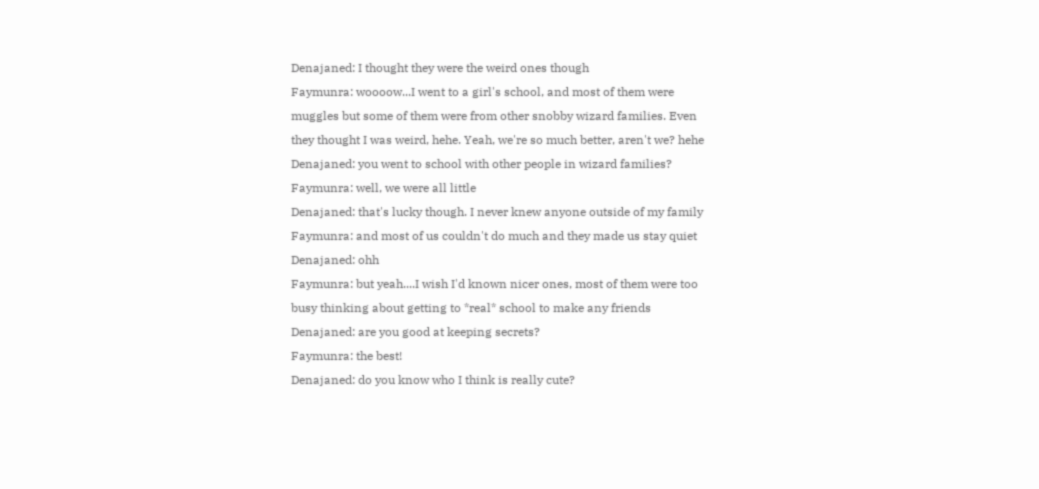Denajaned: I thought they were the weird ones though
Faymunra: woooow...I went to a girl's school, and most of them were muggles but some of them were from other snobby wizard families. Even they thought I was weird, hehe. Yeah, we're so much better, aren't we? hehe
Denajaned: you went to school with other people in wizard families?
Faymunra: well, we were all little
Denajaned: that's lucky though. I never knew anyone outside of my family
Faymunra: and most of us couldn't do much and they made us stay quiet
Denajaned: ohh
Faymunra: but yeah....I wish I'd known nicer ones, most of them were too busy thinking about getting to *real* school to make any friends
Denajaned: are you good at keeping secrets?
Faymunra: the best!
Denajaned: do you know who I think is really cute?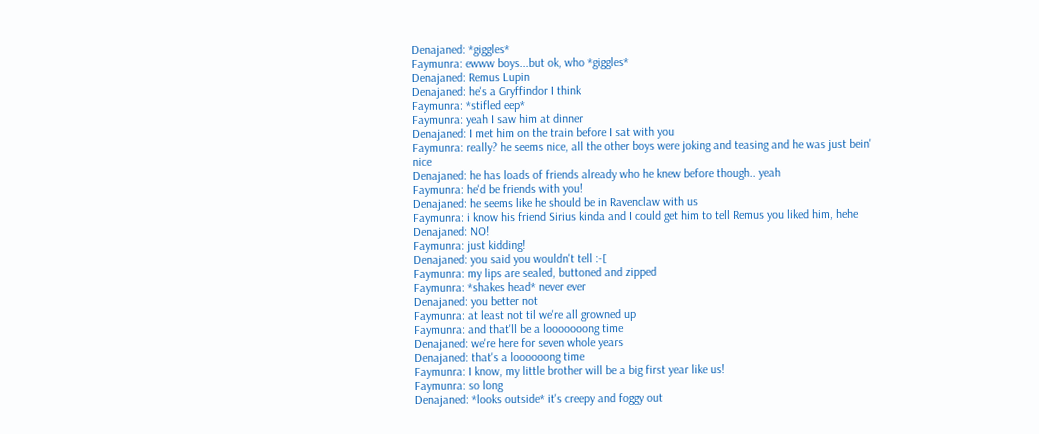Denajaned: *giggles*
Faymunra: ewww boys...but ok, who *giggles*
Denajaned: Remus Lupin
Denajaned: he's a Gryffindor I think
Faymunra: *stifled eep*
Faymunra: yeah I saw him at dinner
Denajaned: I met him on the train before I sat with you
Faymunra: really? he seems nice, all the other boys were joking and teasing and he was just bein' nice
Denajaned: he has loads of friends already who he knew before though.. yeah
Faymunra: he'd be friends with you!
Denajaned: he seems like he should be in Ravenclaw with us
Faymunra: i know his friend Sirius kinda and I could get him to tell Remus you liked him, hehe
Denajaned: NO!
Faymunra: just kidding!
Denajaned: you said you wouldn't tell :-[
Faymunra: my lips are sealed, buttoned and zipped
Faymunra: *shakes head* never ever
Denajaned: you better not
Faymunra: at least not til we're all growned up
Faymunra: and that'll be a looooooong time
Denajaned: we're here for seven whole years
Denajaned: that's a loooooong time
Faymunra: I know, my little brother will be a big first year like us!
Faymunra: so long
Denajaned: *looks outside* it's creepy and foggy out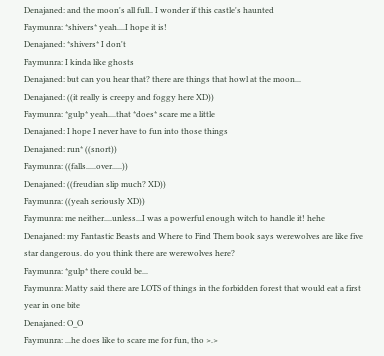Denajaned: and the moon's all full.. I wonder if this castle's haunted
Faymunra: *shivers* yeah....I hope it is!
Denajaned: *shivers* I don't
Faymunra: I kinda like ghosts
Denajaned: but can you hear that? there are things that howl at the moon...
Denajaned: ((it really is creepy and foggy here XD))
Faymunra: *gulp* yeah....that *does* scare me a little
Denajaned: I hope I never have to fun into those things
Denajaned: run* ((snort))
Faymunra: ((falls.....over.....))
Denajaned: ((freudian slip much? XD))
Faymunra: ((yeah seriously XD))
Faymunra: me neither....unless...I was a powerful enough witch to handle it! hehe
Denajaned: my Fantastic Beasts and Where to Find Them book says werewolves are like five star dangerous. do you think there are werewolves here?
Faymunra: *gulp* there could be...
Faymunra: Matty said there are LOTS of things in the forbidden forest that would eat a first year in one bite
Denajaned: O_O
Faymunra: ...he does like to scare me for fun, tho >.>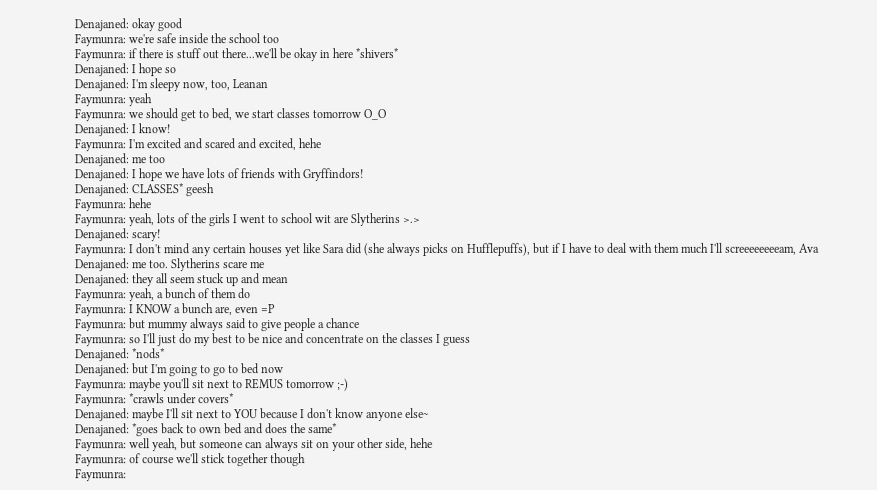Denajaned: okay good
Faymunra: we're safe inside the school too
Faymunra: if there is stuff out there...we'll be okay in here *shivers*
Denajaned: I hope so
Denajaned: I'm sleepy now, too, Leanan
Faymunra: yeah
Faymunra: we should get to bed, we start classes tomorrow O_O
Denajaned: I know!
Faymunra: I'm excited and scared and excited, hehe
Denajaned: me too
Denajaned: I hope we have lots of friends with Gryffindors!
Denajaned: CLASSES* geesh
Faymunra: hehe
Faymunra: yeah, lots of the girls I went to school wit are Slytherins >.>
Denajaned: scary!
Faymunra: I don't mind any certain houses yet like Sara did (she always picks on Hufflepuffs), but if I have to deal with them much I'll screeeeeeeeam, Ava
Denajaned: me too. Slytherins scare me
Denajaned: they all seem stuck up and mean
Faymunra: yeah, a bunch of them do
Faymunra: I KNOW a bunch are, even =P
Faymunra: but mummy always said to give people a chance
Faymunra: so I'll just do my best to be nice and concentrate on the classes I guess
Denajaned: *nods*
Denajaned: but I'm going to go to bed now
Faymunra: maybe you'll sit next to REMUS tomorrow ;-)
Faymunra: *crawls under covers*
Denajaned: maybe I'll sit next to YOU because I don't know anyone else~
Denajaned: *goes back to own bed and does the same*
Faymunra: well yeah, but someone can always sit on your other side, hehe
Faymunra: of course we'll stick together though
Faymunra: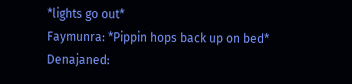*lights go out*
Faymunra: *Pippin hops back up on bed*
Denajaned: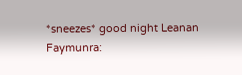*sneezes* good night Leanan
Faymunra: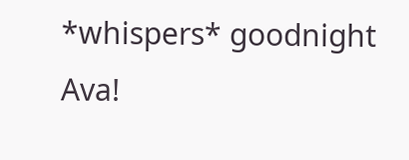*whispers* goodnight Ava!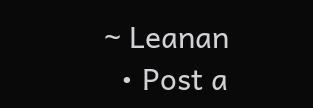~ Leanan
  • Post a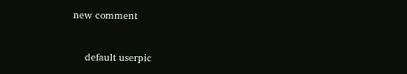new comment


    default userpic